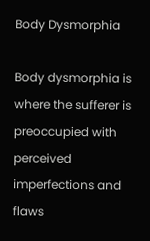Body Dysmorphia

Body dysmorphia is where the sufferer is preoccupied with perceived imperfections and flaws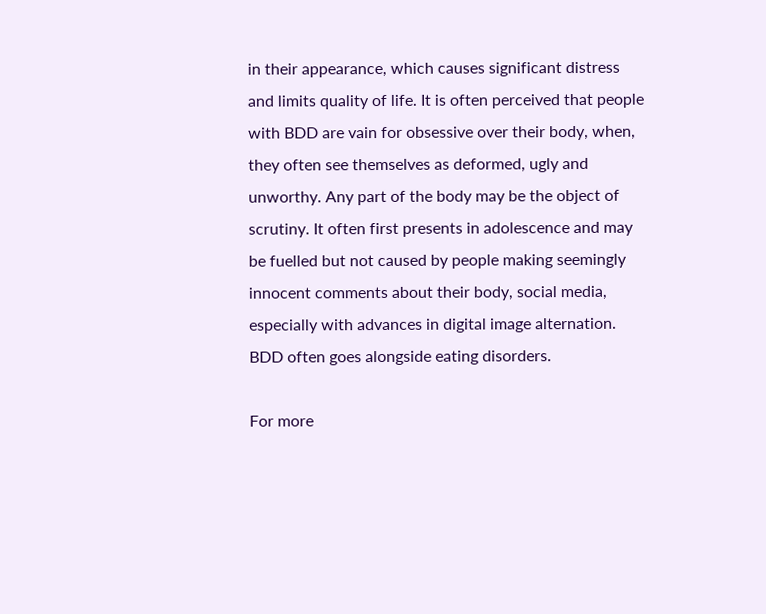in their appearance, which causes significant distress and limits quality of life. It is often perceived that people with BDD are vain for obsessive over their body, when, they often see themselves as deformed, ugly and unworthy. Any part of the body may be the object of scrutiny. It often first presents in adolescence and may be fuelled but not caused by people making seemingly innocent comments about their body, social media, especially with advances in digital image alternation. BDD often goes alongside eating disorders.

For more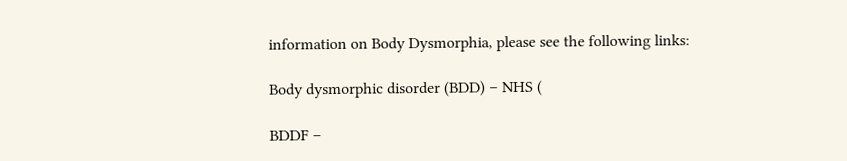information on Body Dysmorphia, please see the following links:

Body dysmorphic disorder (BDD) – NHS (

BDDF –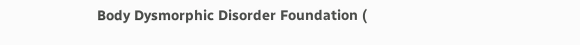Body Dysmorphic Disorder Foundation (